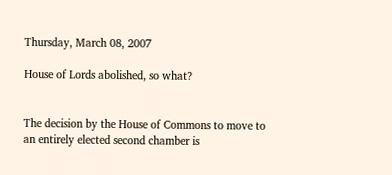Thursday, March 08, 2007

House of Lords abolished, so what?


The decision by the House of Commons to move to an entirely elected second chamber is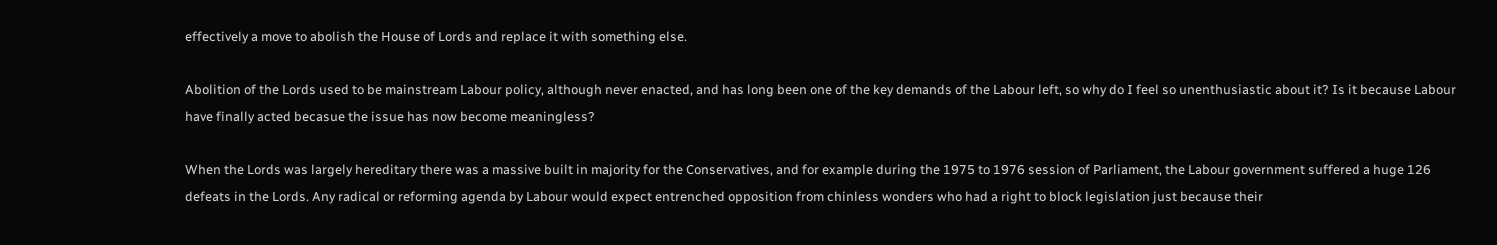effectively a move to abolish the House of Lords and replace it with something else.

Abolition of the Lords used to be mainstream Labour policy, although never enacted, and has long been one of the key demands of the Labour left, so why do I feel so unenthusiastic about it? Is it because Labour have finally acted becasue the issue has now become meaningless?

When the Lords was largely hereditary there was a massive built in majority for the Conservatives, and for example during the 1975 to 1976 session of Parliament, the Labour government suffered a huge 126 defeats in the Lords. Any radical or reforming agenda by Labour would expect entrenched opposition from chinless wonders who had a right to block legislation just because their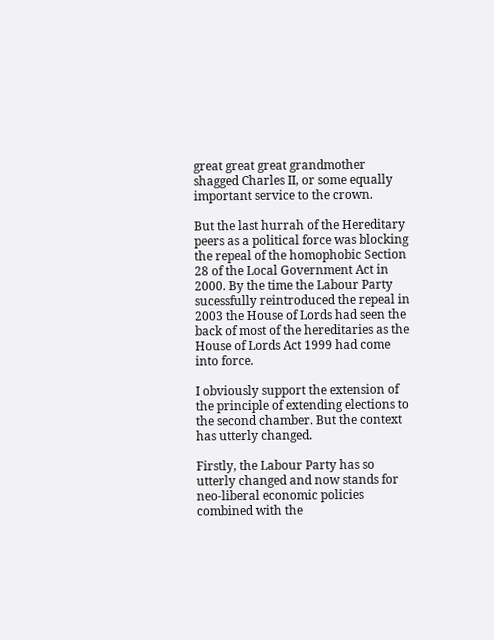great great great grandmother shagged Charles II, or some equally important service to the crown.

But the last hurrah of the Hereditary peers as a political force was blocking the repeal of the homophobic Section 28 of the Local Government Act in 2000. By the time the Labour Party sucessfully reintroduced the repeal in 2003 the House of Lords had seen the back of most of the hereditaries as the House of Lords Act 1999 had come into force.

I obviously support the extension of the principle of extending elections to the second chamber. But the context has utterly changed.

Firstly, the Labour Party has so utterly changed and now stands for neo-liberal economic policies combined with the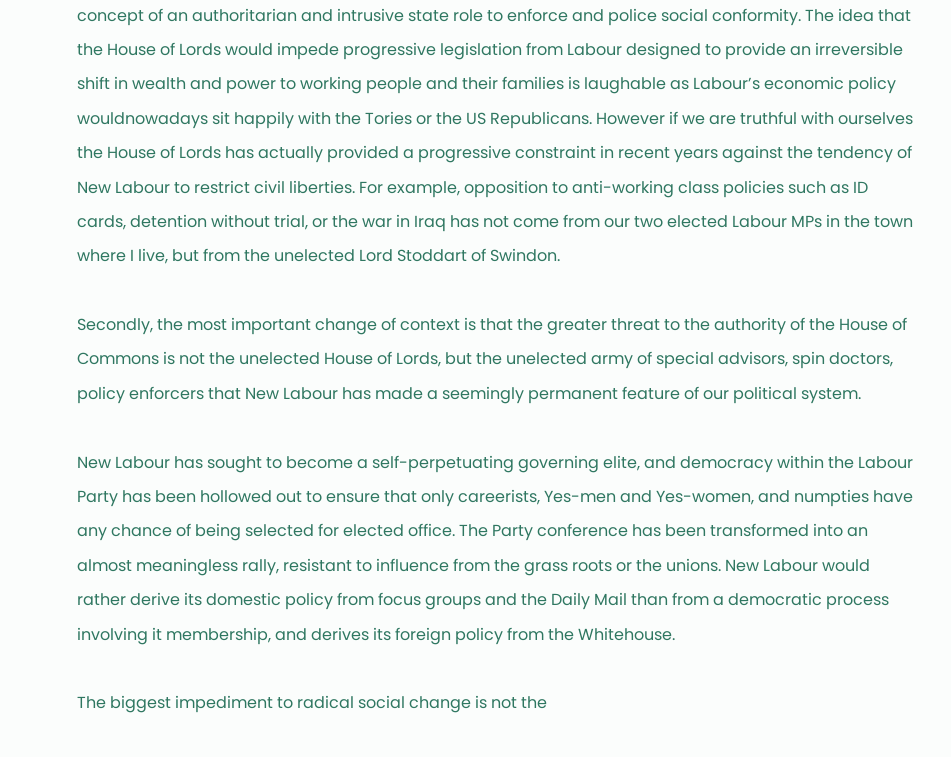concept of an authoritarian and intrusive state role to enforce and police social conformity. The idea that the House of Lords would impede progressive legislation from Labour designed to provide an irreversible shift in wealth and power to working people and their families is laughable as Labour’s economic policy wouldnowadays sit happily with the Tories or the US Republicans. However if we are truthful with ourselves the House of Lords has actually provided a progressive constraint in recent years against the tendency of New Labour to restrict civil liberties. For example, opposition to anti-working class policies such as ID cards, detention without trial, or the war in Iraq has not come from our two elected Labour MPs in the town where I live, but from the unelected Lord Stoddart of Swindon.

Secondly, the most important change of context is that the greater threat to the authority of the House of Commons is not the unelected House of Lords, but the unelected army of special advisors, spin doctors, policy enforcers that New Labour has made a seemingly permanent feature of our political system.

New Labour has sought to become a self-perpetuating governing elite, and democracy within the Labour Party has been hollowed out to ensure that only careerists, Yes-men and Yes-women, and numpties have any chance of being selected for elected office. The Party conference has been transformed into an almost meaningless rally, resistant to influence from the grass roots or the unions. New Labour would rather derive its domestic policy from focus groups and the Daily Mail than from a democratic process involving it membership, and derives its foreign policy from the Whitehouse.

The biggest impediment to radical social change is not the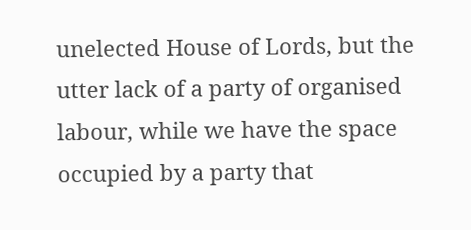unelected House of Lords, but the utter lack of a party of organised labour, while we have the space occupied by a party that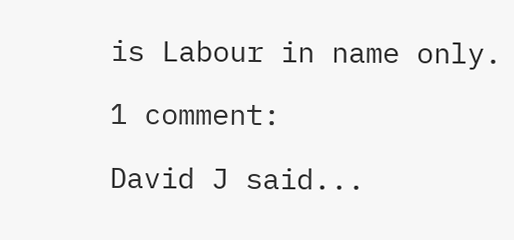is Labour in name only.

1 comment:

David J said...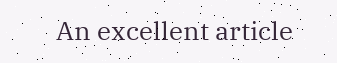An excellent article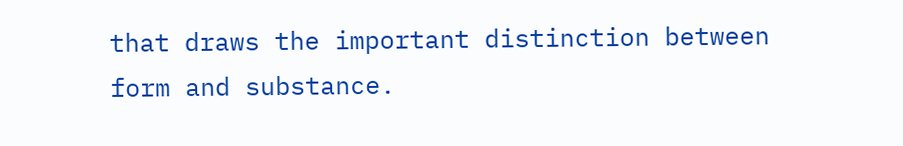that draws the important distinction between form and substance.